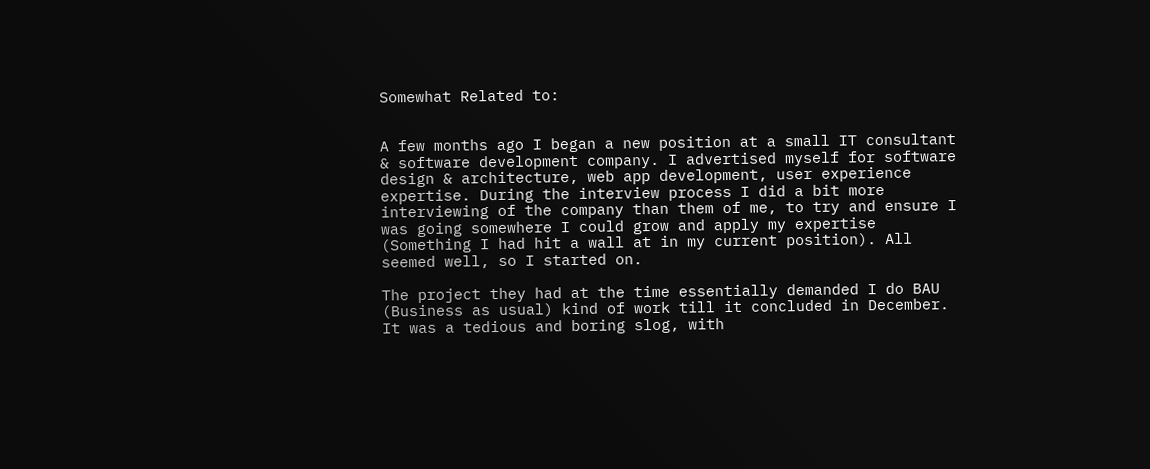Somewhat Related to:


A few months ago I began a new position at a small IT consultant & software development company. I advertised myself for software design & architecture, web app development, user experience expertise. During the interview process I did a bit more interviewing of the company than them of me, to try and ensure I was going somewhere I could grow and apply my expertise (Something I had hit a wall at in my current position). All seemed well, so I started on.

The project they had at the time essentially demanded I do BAU (Business as usual) kind of work till it concluded in December. It was a tedious and boring slog, with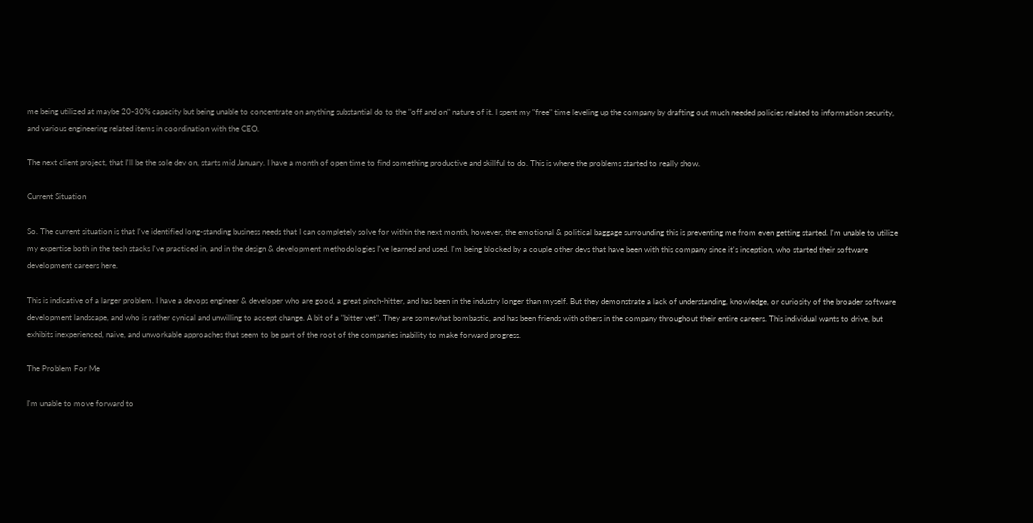me being utilized at maybe 20-30% capacity but being unable to concentrate on anything substantial do to the "off and on" nature of it. I spent my "free" time leveling up the company by drafting out much needed policies related to information security, and various engineering related items in coordination with the CEO.

The next client project, that I'll be the sole dev on, starts mid January. I have a month of open time to find something productive and skillful to do. This is where the problems started to really show.

Current Situation

So. The current situation is that I've identified long-standing business needs that I can completely solve for within the next month, however, the emotional & political baggage surrounding this is preventing me from even getting started. I'm unable to utilize my expertise both in the tech stacks I've practiced in, and in the design & development methodologies I've learned and used. I'm being blocked by a couple other devs that have been with this company since it's inception, who started their software development careers here.

This is indicative of a larger problem. I have a devops engineer & developer who are good, a great pinch-hitter, and has been in the industry longer than myself. But they demonstrate a lack of understanding, knowledge, or curiosity of the broader software development landscape, and who is rather cynical and unwilling to accept change. A bit of a "bitter vet". They are somewhat bombastic, and has been friends with others in the company throughout their entire careers. This individual wants to drive, but exhibits inexperienced, naive, and unworkable approaches that seem to be part of the root of the companies inability to make forward progress.

The Problem For Me

I'm unable to move forward to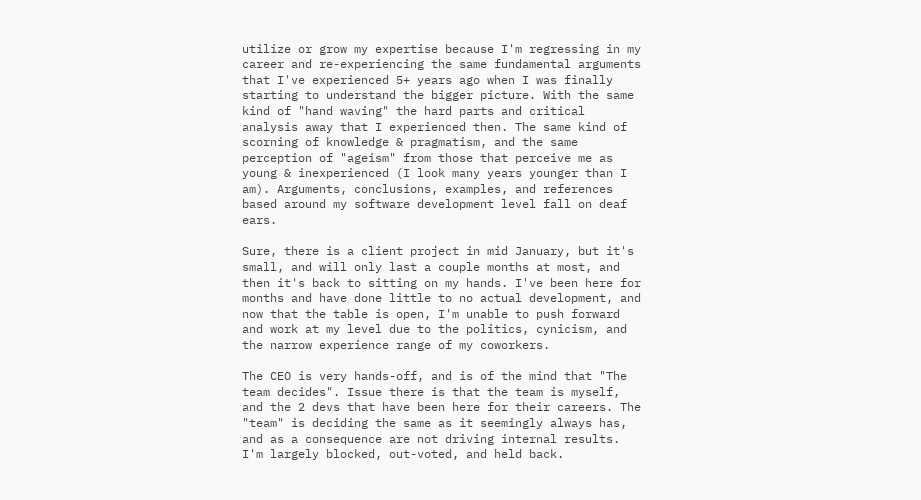utilize or grow my expertise because I'm regressing in my career and re-experiencing the same fundamental arguments that I've experienced 5+ years ago when I was finally starting to understand the bigger picture. With the same kind of "hand waving" the hard parts and critical analysis away that I experienced then. The same kind of scorning of knowledge & pragmatism, and the same perception of "ageism" from those that perceive me as young & inexperienced (I look many years younger than I am). Arguments, conclusions, examples, and references based around my software development level fall on deaf ears.

Sure, there is a client project in mid January, but it's small, and will only last a couple months at most, and then it's back to sitting on my hands. I've been here for months and have done little to no actual development, and now that the table is open, I'm unable to push forward and work at my level due to the politics, cynicism, and the narrow experience range of my coworkers.

The CEO is very hands-off, and is of the mind that "The team decides". Issue there is that the team is myself, and the 2 devs that have been here for their careers. The "team" is deciding the same as it seemingly always has, and as a consequence are not driving internal results. I'm largely blocked, out-voted, and held back.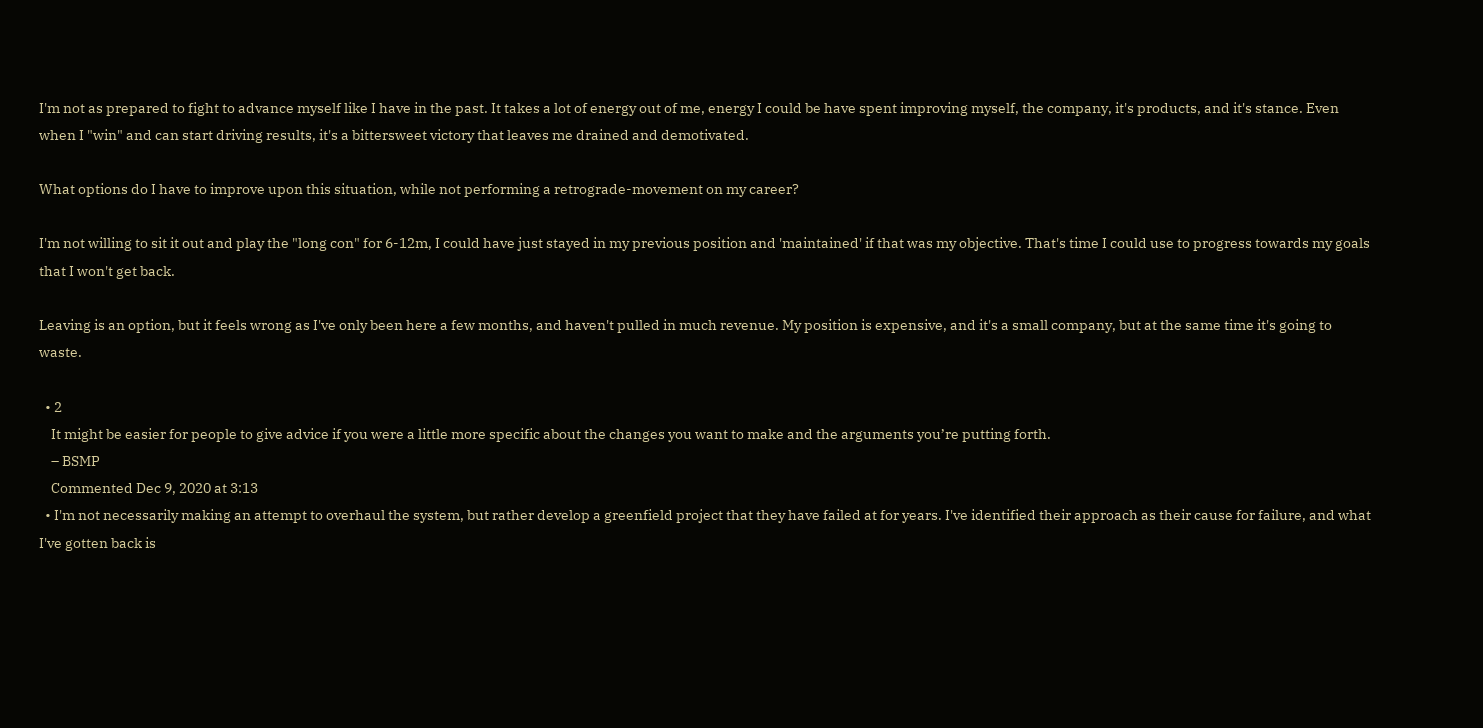I'm not as prepared to fight to advance myself like I have in the past. It takes a lot of energy out of me, energy I could be have spent improving myself, the company, it's products, and it's stance. Even when I "win" and can start driving results, it's a bittersweet victory that leaves me drained and demotivated.

What options do I have to improve upon this situation, while not performing a retrograde-movement on my career?

I'm not willing to sit it out and play the "long con" for 6-12m, I could have just stayed in my previous position and 'maintained' if that was my objective. That's time I could use to progress towards my goals that I won't get back.

Leaving is an option, but it feels wrong as I've only been here a few months, and haven't pulled in much revenue. My position is expensive, and it's a small company, but at the same time it's going to waste.

  • 2
    It might be easier for people to give advice if you were a little more specific about the changes you want to make and the arguments you’re putting forth.
    – BSMP
    Commented Dec 9, 2020 at 3:13
  • I'm not necessarily making an attempt to overhaul the system, but rather develop a greenfield project that they have failed at for years. I've identified their approach as their cause for failure, and what I've gotten back is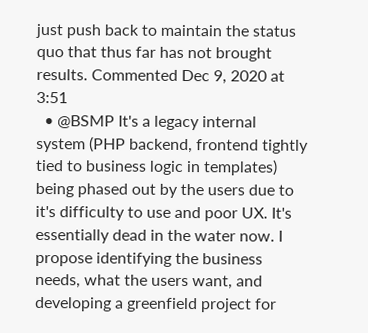just push back to maintain the status quo that thus far has not brought results. Commented Dec 9, 2020 at 3:51
  • @BSMP It's a legacy internal system (PHP backend, frontend tightly tied to business logic in templates) being phased out by the users due to it's difficulty to use and poor UX. It's essentially dead in the water now. I propose identifying the business needs, what the users want, and developing a greenfield project for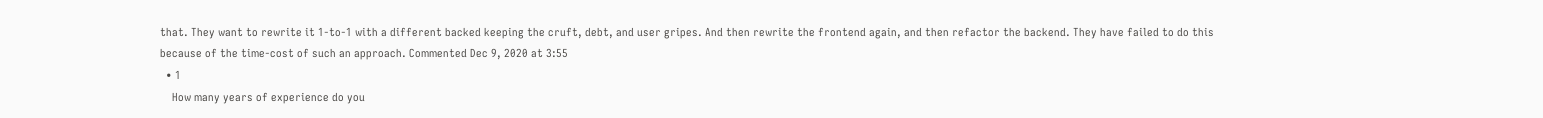that. They want to rewrite it 1-to-1 with a different backed keeping the cruft, debt, and user gripes. And then rewrite the frontend again, and then refactor the backend. They have failed to do this because of the time-cost of such an approach. Commented Dec 9, 2020 at 3:55
  • 1
    How many years of experience do you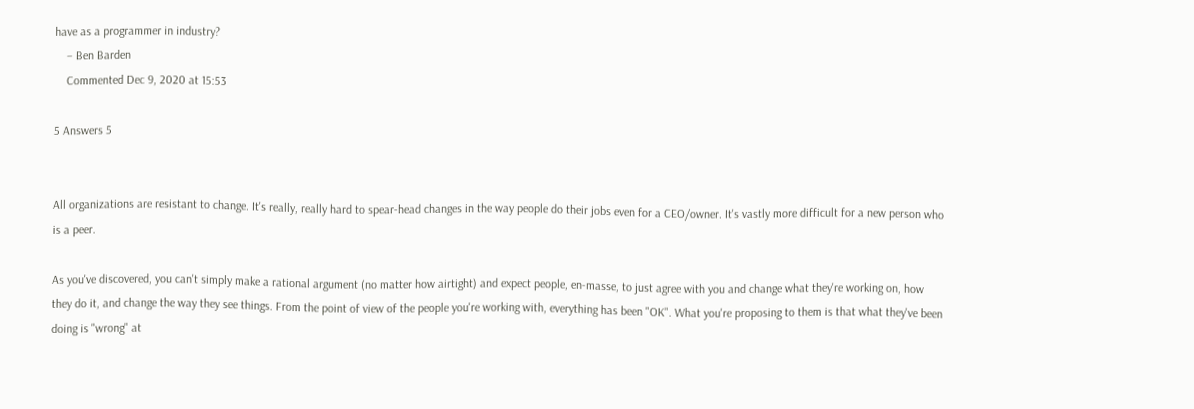have as a programmer in industry?
    – Ben Barden
    Commented Dec 9, 2020 at 15:53

5 Answers 5


All organizations are resistant to change. It's really, really hard to spear-head changes in the way people do their jobs even for a CEO/owner. It's vastly more difficult for a new person who is a peer.

As you've discovered, you can't simply make a rational argument (no matter how airtight) and expect people, en-masse, to just agree with you and change what they're working on, how they do it, and change the way they see things. From the point of view of the people you're working with, everything has been "OK". What you're proposing to them is that what they've been doing is "wrong" at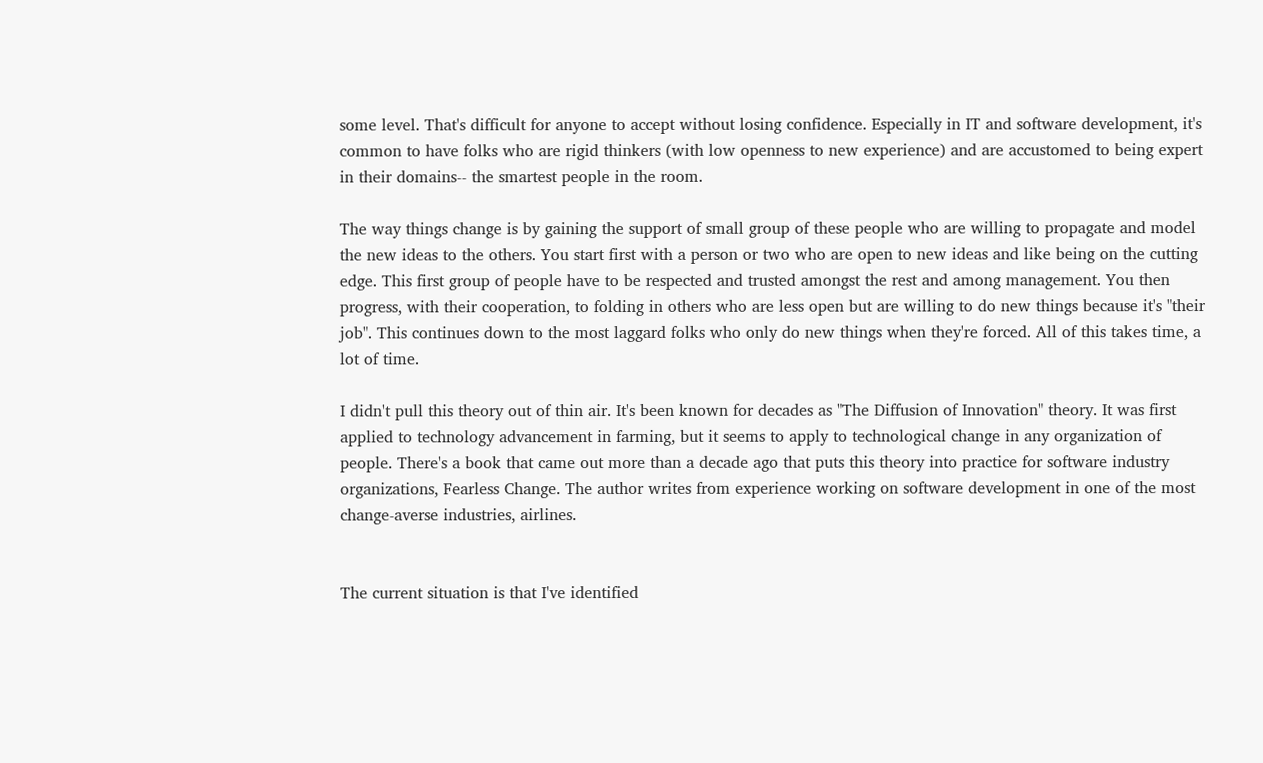some level. That's difficult for anyone to accept without losing confidence. Especially in IT and software development, it's common to have folks who are rigid thinkers (with low openness to new experience) and are accustomed to being expert in their domains-- the smartest people in the room.

The way things change is by gaining the support of small group of these people who are willing to propagate and model the new ideas to the others. You start first with a person or two who are open to new ideas and like being on the cutting edge. This first group of people have to be respected and trusted amongst the rest and among management. You then progress, with their cooperation, to folding in others who are less open but are willing to do new things because it's "their job". This continues down to the most laggard folks who only do new things when they're forced. All of this takes time, a lot of time.

I didn't pull this theory out of thin air. It's been known for decades as "The Diffusion of Innovation" theory. It was first applied to technology advancement in farming, but it seems to apply to technological change in any organization of people. There's a book that came out more than a decade ago that puts this theory into practice for software industry organizations, Fearless Change. The author writes from experience working on software development in one of the most change-averse industries, airlines.


The current situation is that I've identified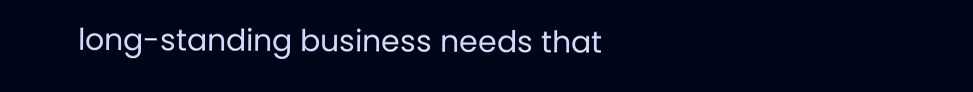long-standing business needs that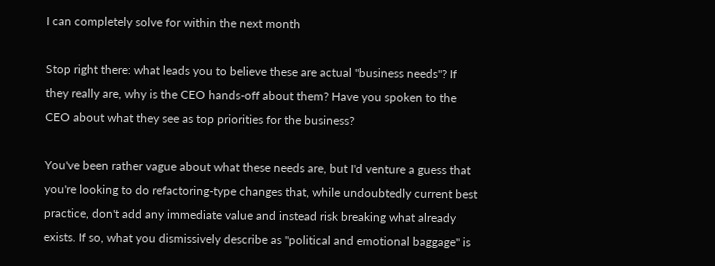I can completely solve for within the next month

Stop right there: what leads you to believe these are actual "business needs"? If they really are, why is the CEO hands-off about them? Have you spoken to the CEO about what they see as top priorities for the business?

You've been rather vague about what these needs are, but I'd venture a guess that you're looking to do refactoring-type changes that, while undoubtedly current best practice, don't add any immediate value and instead risk breaking what already exists. If so, what you dismissively describe as "political and emotional baggage" is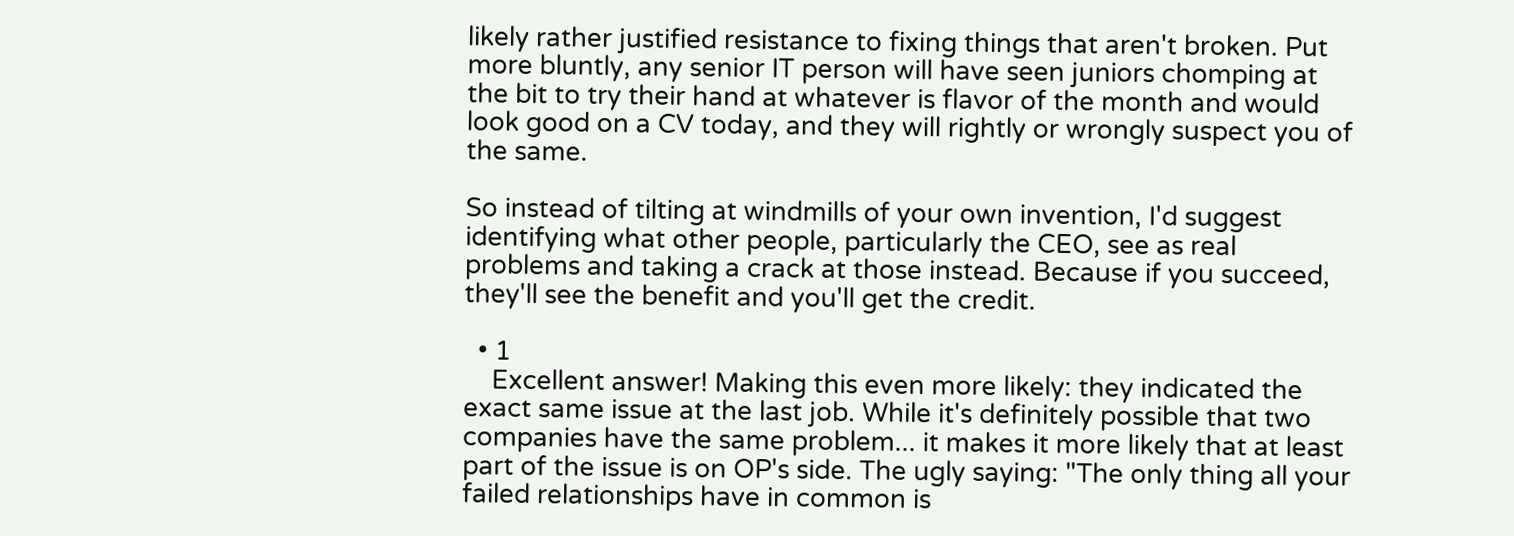likely rather justified resistance to fixing things that aren't broken. Put more bluntly, any senior IT person will have seen juniors chomping at the bit to try their hand at whatever is flavor of the month and would look good on a CV today, and they will rightly or wrongly suspect you of the same.

So instead of tilting at windmills of your own invention, I'd suggest identifying what other people, particularly the CEO, see as real problems and taking a crack at those instead. Because if you succeed, they'll see the benefit and you'll get the credit.

  • 1
    Excellent answer! Making this even more likely: they indicated the exact same issue at the last job. While it's definitely possible that two companies have the same problem... it makes it more likely that at least part of the issue is on OP's side. The ugly saying: "The only thing all your failed relationships have in common is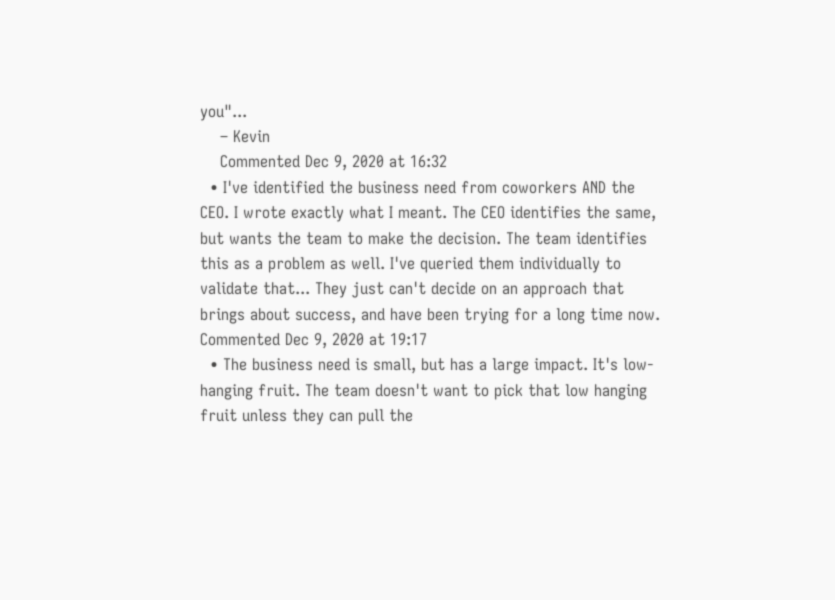you"...
    – Kevin
    Commented Dec 9, 2020 at 16:32
  • I've identified the business need from coworkers AND the CEO. I wrote exactly what I meant. The CEO identifies the same, but wants the team to make the decision. The team identifies this as a problem as well. I've queried them individually to validate that... They just can't decide on an approach that brings about success, and have been trying for a long time now. Commented Dec 9, 2020 at 19:17
  • The business need is small, but has a large impact. It's low-hanging fruit. The team doesn't want to pick that low hanging fruit unless they can pull the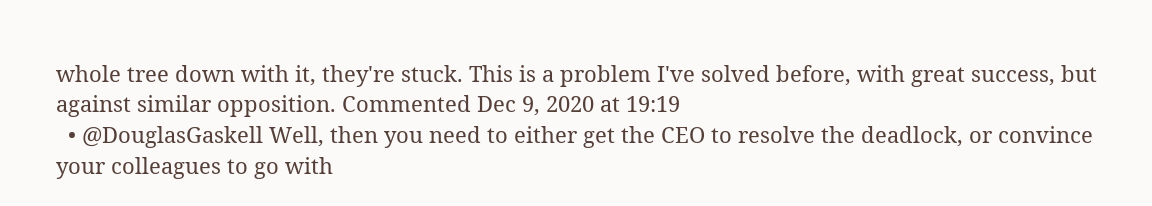whole tree down with it, they're stuck. This is a problem I've solved before, with great success, but against similar opposition. Commented Dec 9, 2020 at 19:19
  • @DouglasGaskell Well, then you need to either get the CEO to resolve the deadlock, or convince your colleagues to go with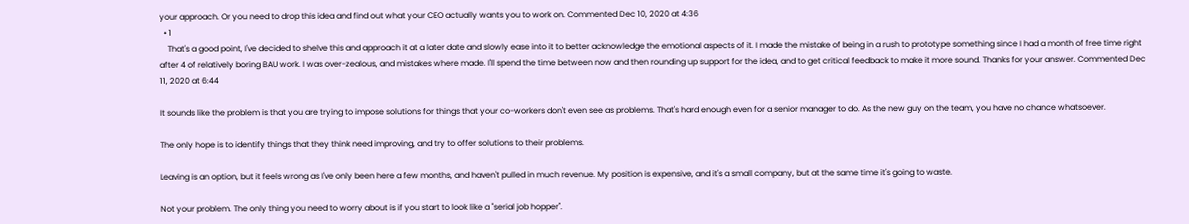your approach. Or you need to drop this idea and find out what your CEO actually wants you to work on. Commented Dec 10, 2020 at 4:36
  • 1
    That's a good point, I've decided to shelve this and approach it at a later date and slowly ease into it to better acknowledge the emotional aspects of it. I made the mistake of being in a rush to prototype something since I had a month of free time right after 4 of relatively boring BAU work. I was over-zealous, and mistakes where made. I'll spend the time between now and then rounding up support for the idea, and to get critical feedback to make it more sound. Thanks for your answer. Commented Dec 11, 2020 at 6:44

It sounds like the problem is that you are trying to impose solutions for things that your co-workers don't even see as problems. That's hard enough even for a senior manager to do. As the new guy on the team, you have no chance whatsoever.

The only hope is to identify things that they think need improving, and try to offer solutions to their problems.

Leaving is an option, but it feels wrong as I've only been here a few months, and haven't pulled in much revenue. My position is expensive, and it's a small company, but at the same time it's going to waste.

Not your problem. The only thing you need to worry about is if you start to look like a "serial job hopper".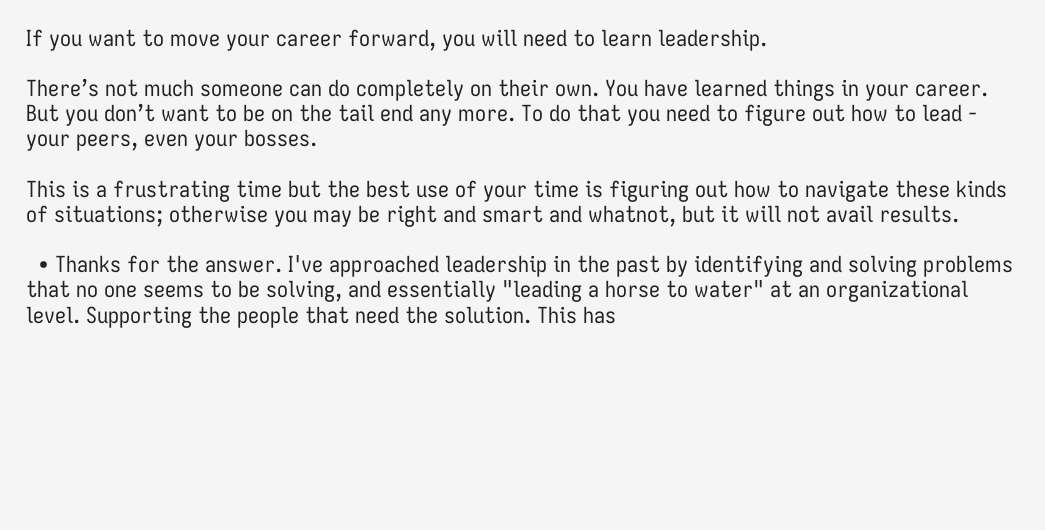If you want to move your career forward, you will need to learn leadership.

There’s not much someone can do completely on their own. You have learned things in your career. But you don’t want to be on the tail end any more. To do that you need to figure out how to lead - your peers, even your bosses.

This is a frustrating time but the best use of your time is figuring out how to navigate these kinds of situations; otherwise you may be right and smart and whatnot, but it will not avail results.

  • Thanks for the answer. I've approached leadership in the past by identifying and solving problems that no one seems to be solving, and essentially "leading a horse to water" at an organizational level. Supporting the people that need the solution. This has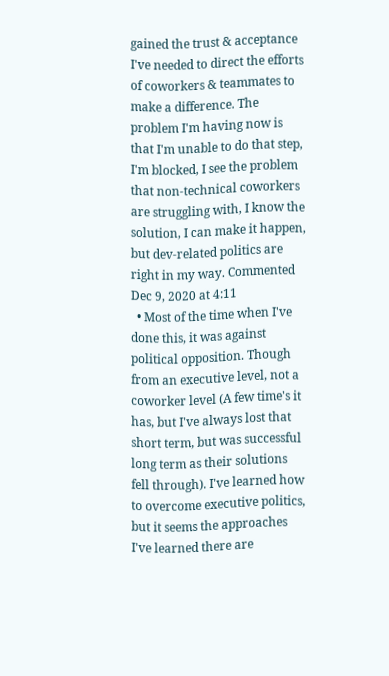gained the trust & acceptance I've needed to direct the efforts of coworkers & teammates to make a difference. The problem I'm having now is that I'm unable to do that step, I'm blocked, I see the problem that non-technical coworkers are struggling with, I know the solution, I can make it happen, but dev-related politics are right in my way. Commented Dec 9, 2020 at 4:11
  • Most of the time when I've done this, it was against political opposition. Though from an executive level, not a coworker level (A few time's it has, but I've always lost that short term, but was successful long term as their solutions fell through). I've learned how to overcome executive politics, but it seems the approaches I've learned there are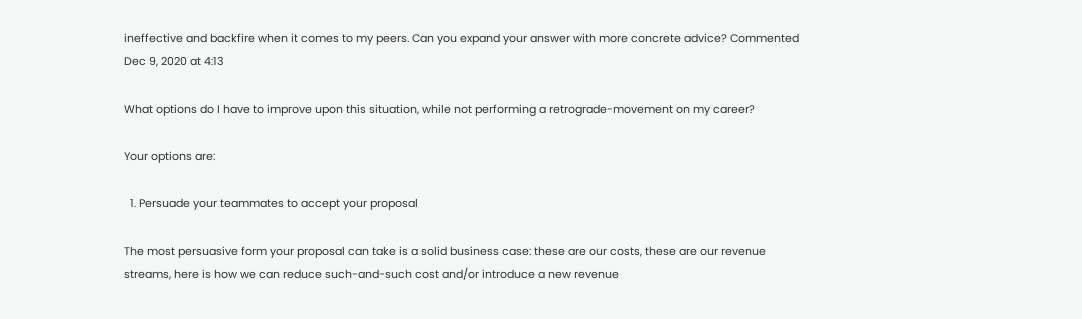ineffective and backfire when it comes to my peers. Can you expand your answer with more concrete advice? Commented Dec 9, 2020 at 4:13

What options do I have to improve upon this situation, while not performing a retrograde-movement on my career?

Your options are:

  1. Persuade your teammates to accept your proposal

The most persuasive form your proposal can take is a solid business case: these are our costs, these are our revenue streams, here is how we can reduce such-and-such cost and/or introduce a new revenue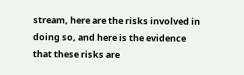stream, here are the risks involved in doing so, and here is the evidence that these risks are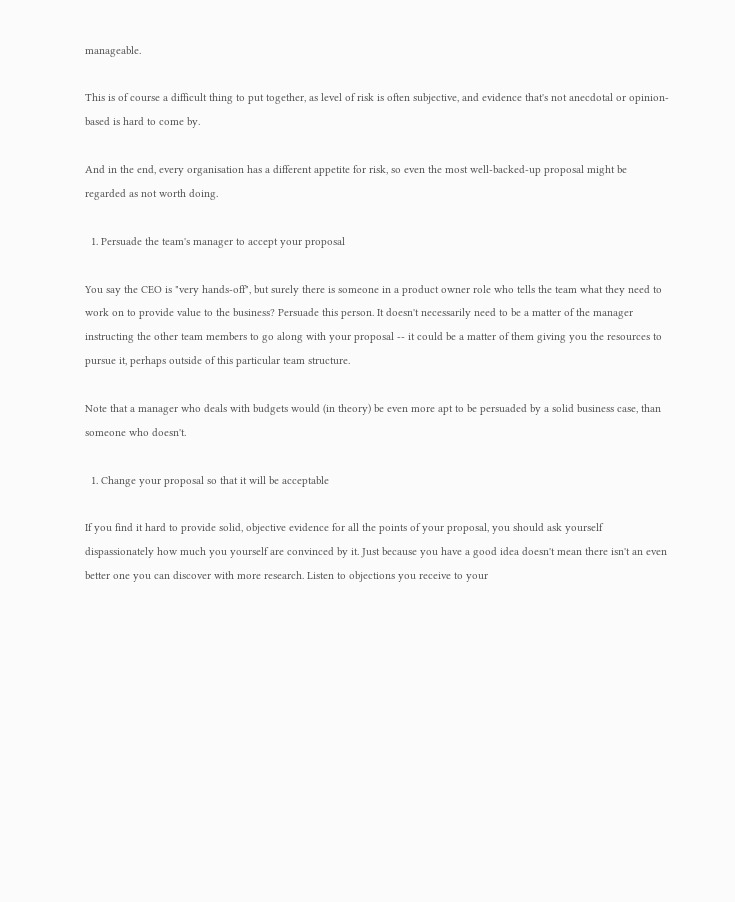manageable.

This is of course a difficult thing to put together, as level of risk is often subjective, and evidence that's not anecdotal or opinion-based is hard to come by.

And in the end, every organisation has a different appetite for risk, so even the most well-backed-up proposal might be regarded as not worth doing.

  1. Persuade the team's manager to accept your proposal

You say the CEO is "very hands-off", but surely there is someone in a product owner role who tells the team what they need to work on to provide value to the business? Persuade this person. It doesn't necessarily need to be a matter of the manager instructing the other team members to go along with your proposal -- it could be a matter of them giving you the resources to pursue it, perhaps outside of this particular team structure.

Note that a manager who deals with budgets would (in theory) be even more apt to be persuaded by a solid business case, than someone who doesn't.

  1. Change your proposal so that it will be acceptable

If you find it hard to provide solid, objective evidence for all the points of your proposal, you should ask yourself dispassionately how much you yourself are convinced by it. Just because you have a good idea doesn't mean there isn't an even better one you can discover with more research. Listen to objections you receive to your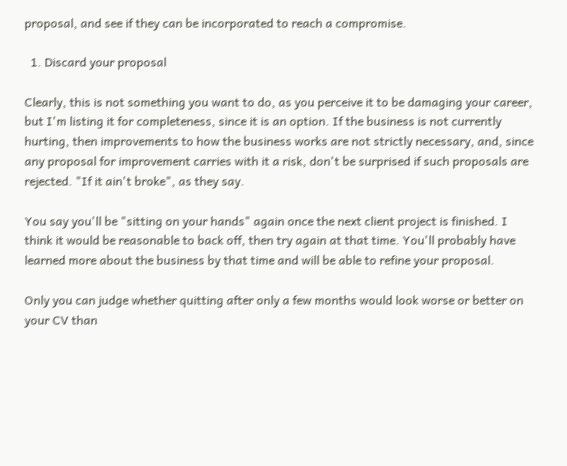proposal, and see if they can be incorporated to reach a compromise.

  1. Discard your proposal

Clearly, this is not something you want to do, as you perceive it to be damaging your career, but I'm listing it for completeness, since it is an option. If the business is not currently hurting, then improvements to how the business works are not strictly necessary, and, since any proposal for improvement carries with it a risk, don't be surprised if such proposals are rejected. "If it ain't broke", as they say.

You say you'll be "sitting on your hands" again once the next client project is finished. I think it would be reasonable to back off, then try again at that time. You'll probably have learned more about the business by that time and will be able to refine your proposal.

Only you can judge whether quitting after only a few months would look worse or better on your CV than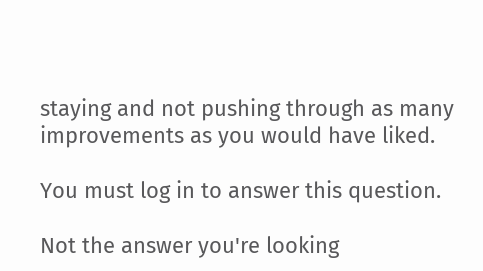staying and not pushing through as many improvements as you would have liked.

You must log in to answer this question.

Not the answer you're looking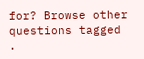for? Browse other questions tagged .